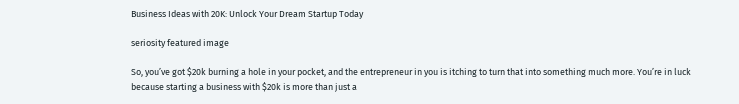Business Ideas with 20K: Unlock Your Dream Startup Today

seriosity featured image

So, you’ve got $20k burning a hole in your pocket, and the entrepreneur in you is itching to turn that into something much more. You’re in luck because starting a business with $20k is more than just a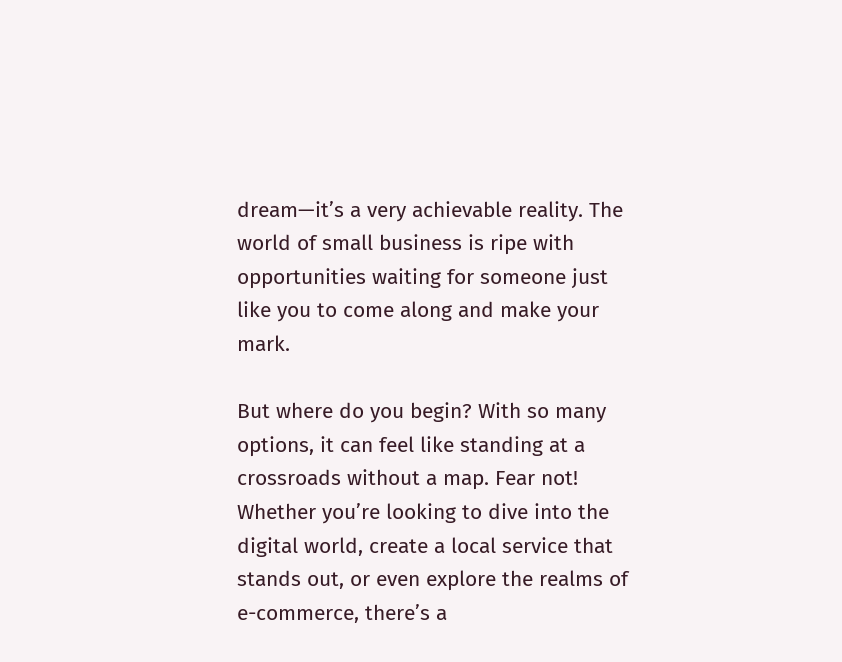dream—it’s a very achievable reality. The world of small business is ripe with opportunities waiting for someone just like you to come along and make your mark.

But where do you begin? With so many options, it can feel like standing at a crossroads without a map. Fear not! Whether you’re looking to dive into the digital world, create a local service that stands out, or even explore the realms of e-commerce, there’s a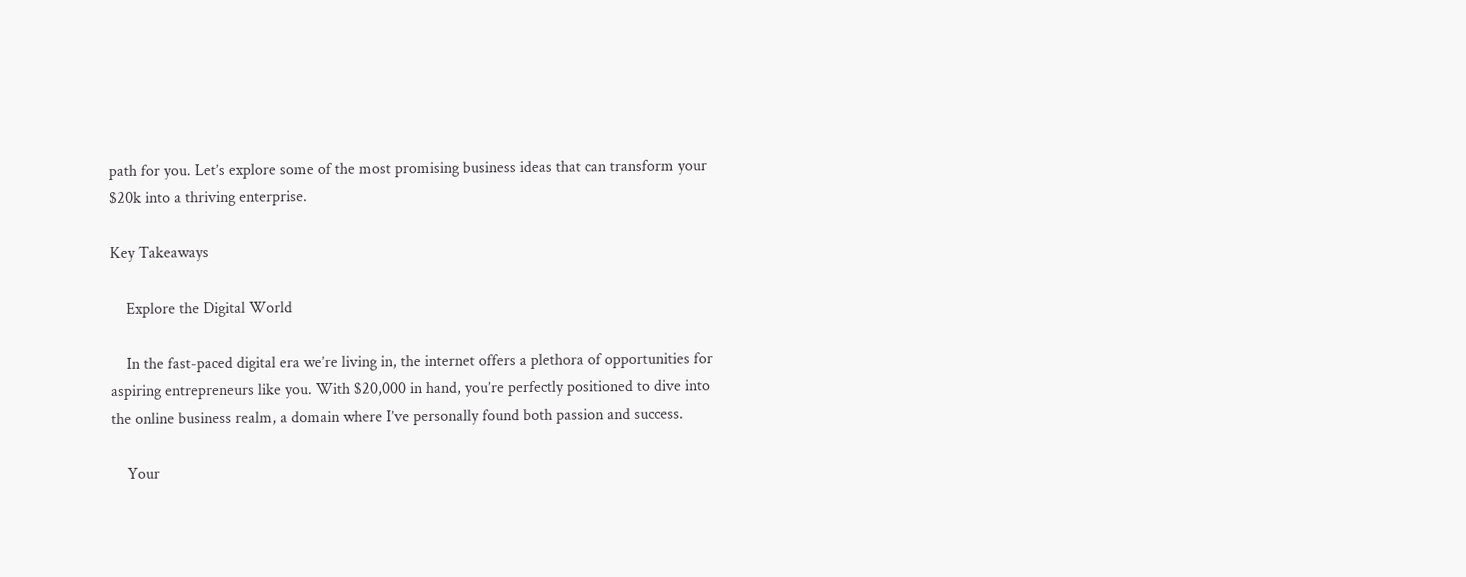path for you. Let’s explore some of the most promising business ideas that can transform your $20k into a thriving enterprise.

Key Takeaways

    Explore the Digital World

    In the fast-paced digital era we’re living in, the internet offers a plethora of opportunities for aspiring entrepreneurs like you. With $20,000 in hand, you’re perfectly positioned to dive into the online business realm, a domain where I’ve personally found both passion and success.

    Your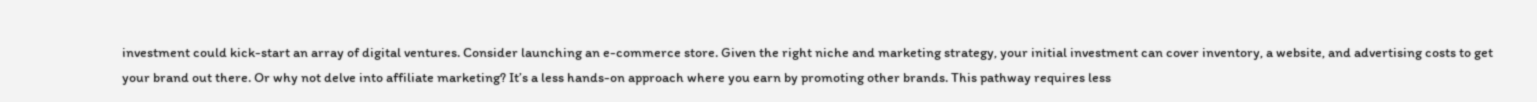investment could kick-start an array of digital ventures. Consider launching an e-commerce store. Given the right niche and marketing strategy, your initial investment can cover inventory, a website, and advertising costs to get your brand out there. Or why not delve into affiliate marketing? It’s a less hands-on approach where you earn by promoting other brands. This pathway requires less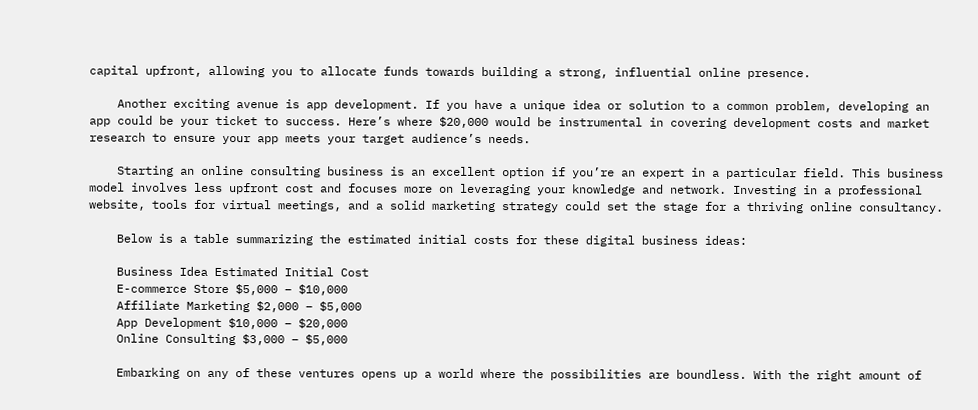capital upfront, allowing you to allocate funds towards building a strong, influential online presence.

    Another exciting avenue is app development. If you have a unique idea or solution to a common problem, developing an app could be your ticket to success. Here’s where $20,000 would be instrumental in covering development costs and market research to ensure your app meets your target audience’s needs.

    Starting an online consulting business is an excellent option if you’re an expert in a particular field. This business model involves less upfront cost and focuses more on leveraging your knowledge and network. Investing in a professional website, tools for virtual meetings, and a solid marketing strategy could set the stage for a thriving online consultancy.

    Below is a table summarizing the estimated initial costs for these digital business ideas:

    Business Idea Estimated Initial Cost
    E-commerce Store $5,000 – $10,000
    Affiliate Marketing $2,000 – $5,000
    App Development $10,000 – $20,000
    Online Consulting $3,000 – $5,000

    Embarking on any of these ventures opens up a world where the possibilities are boundless. With the right amount of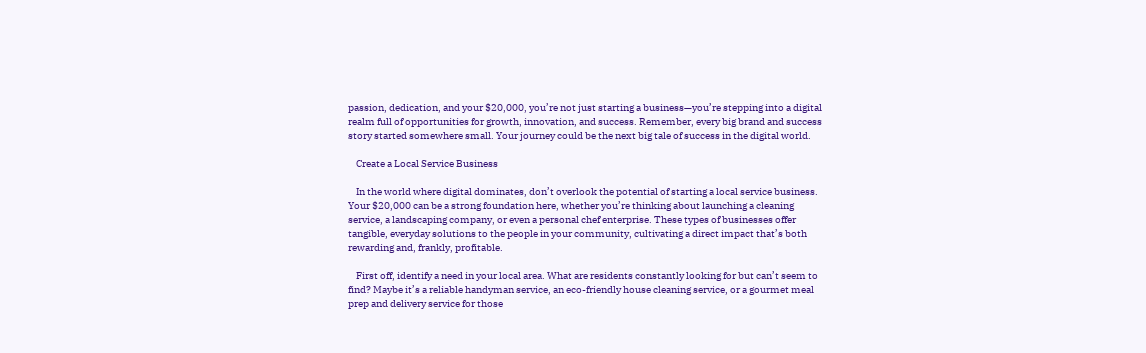passion, dedication, and your $20,000, you’re not just starting a business—you’re stepping into a digital realm full of opportunities for growth, innovation, and success. Remember, every big brand and success story started somewhere small. Your journey could be the next big tale of success in the digital world.

    Create a Local Service Business

    In the world where digital dominates, don’t overlook the potential of starting a local service business. Your $20,000 can be a strong foundation here, whether you’re thinking about launching a cleaning service, a landscaping company, or even a personal chef enterprise. These types of businesses offer tangible, everyday solutions to the people in your community, cultivating a direct impact that’s both rewarding and, frankly, profitable.

    First off, identify a need in your local area. What are residents constantly looking for but can’t seem to find? Maybe it’s a reliable handyman service, an eco-friendly house cleaning service, or a gourmet meal prep and delivery service for those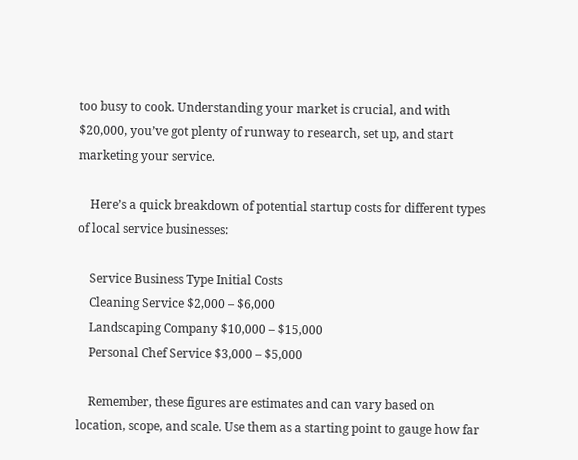too busy to cook. Understanding your market is crucial, and with $20,000, you’ve got plenty of runway to research, set up, and start marketing your service.

    Here’s a quick breakdown of potential startup costs for different types of local service businesses:

    Service Business Type Initial Costs
    Cleaning Service $2,000 – $6,000
    Landscaping Company $10,000 – $15,000
    Personal Chef Service $3,000 – $5,000

    Remember, these figures are estimates and can vary based on location, scope, and scale. Use them as a starting point to gauge how far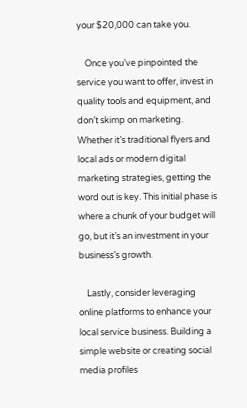your $20,000 can take you.

    Once you’ve pinpointed the service you want to offer, invest in quality tools and equipment, and don’t skimp on marketing. Whether it’s traditional flyers and local ads or modern digital marketing strategies, getting the word out is key. This initial phase is where a chunk of your budget will go, but it’s an investment in your business’s growth.

    Lastly, consider leveraging online platforms to enhance your local service business. Building a simple website or creating social media profiles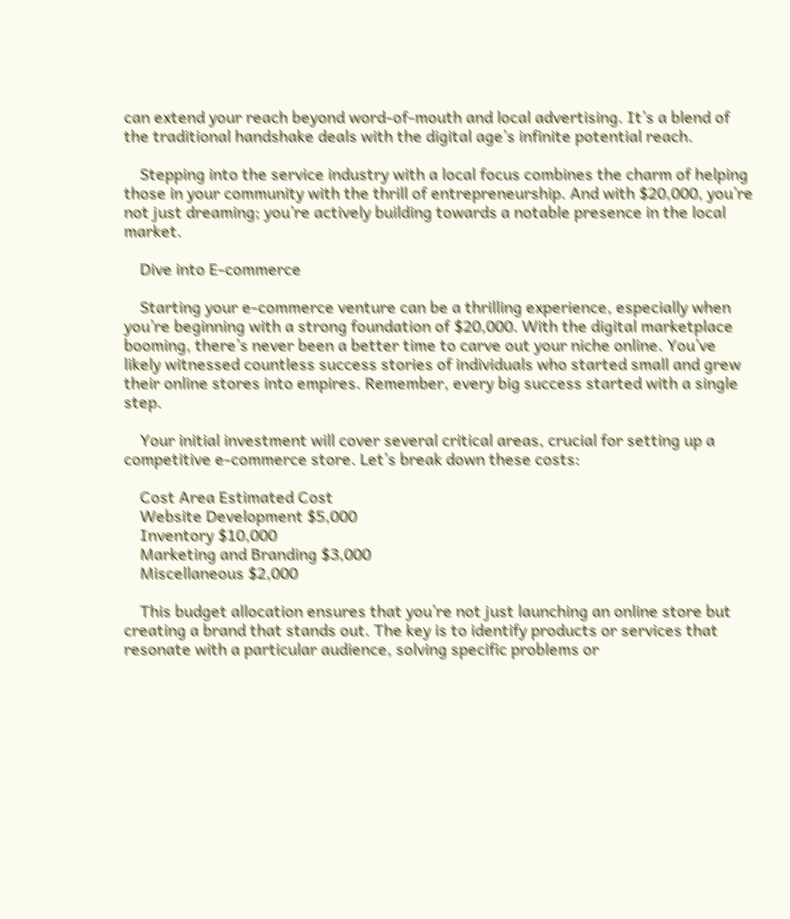can extend your reach beyond word-of-mouth and local advertising. It’s a blend of the traditional handshake deals with the digital age’s infinite potential reach.

    Stepping into the service industry with a local focus combines the charm of helping those in your community with the thrill of entrepreneurship. And with $20,000, you’re not just dreaming; you’re actively building towards a notable presence in the local market.

    Dive into E-commerce

    Starting your e-commerce venture can be a thrilling experience, especially when you’re beginning with a strong foundation of $20,000. With the digital marketplace booming, there’s never been a better time to carve out your niche online. You’ve likely witnessed countless success stories of individuals who started small and grew their online stores into empires. Remember, every big success started with a single step.

    Your initial investment will cover several critical areas, crucial for setting up a competitive e-commerce store. Let’s break down these costs:

    Cost Area Estimated Cost
    Website Development $5,000
    Inventory $10,000
    Marketing and Branding $3,000
    Miscellaneous $2,000

    This budget allocation ensures that you’re not just launching an online store but creating a brand that stands out. The key is to identify products or services that resonate with a particular audience, solving specific problems or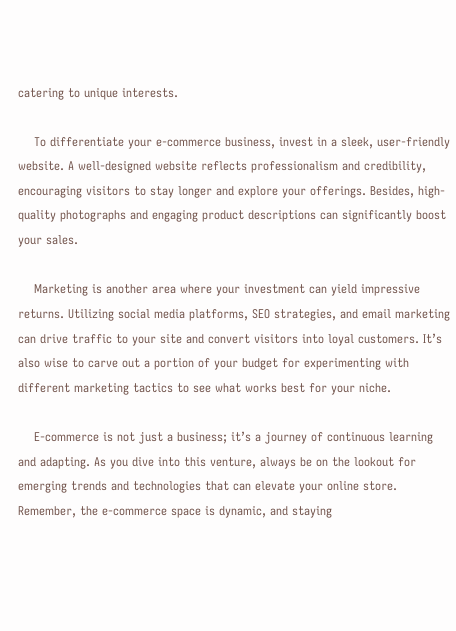catering to unique interests.

    To differentiate your e-commerce business, invest in a sleek, user-friendly website. A well-designed website reflects professionalism and credibility, encouraging visitors to stay longer and explore your offerings. Besides, high-quality photographs and engaging product descriptions can significantly boost your sales.

    Marketing is another area where your investment can yield impressive returns. Utilizing social media platforms, SEO strategies, and email marketing can drive traffic to your site and convert visitors into loyal customers. It’s also wise to carve out a portion of your budget for experimenting with different marketing tactics to see what works best for your niche.

    E-commerce is not just a business; it’s a journey of continuous learning and adapting. As you dive into this venture, always be on the lookout for emerging trends and technologies that can elevate your online store. Remember, the e-commerce space is dynamic, and staying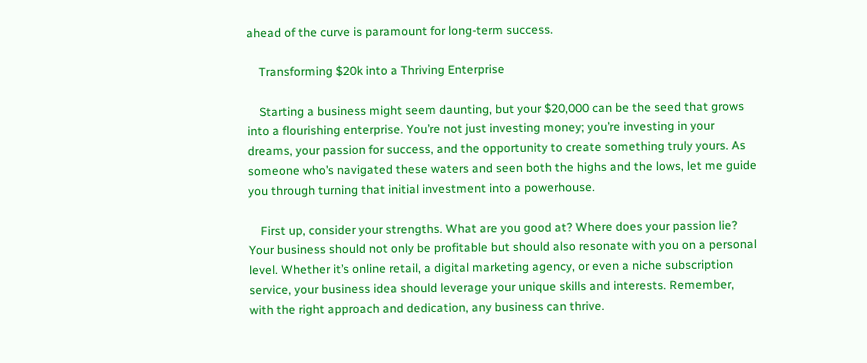ahead of the curve is paramount for long-term success.

    Transforming $20k into a Thriving Enterprise

    Starting a business might seem daunting, but your $20,000 can be the seed that grows into a flourishing enterprise. You’re not just investing money; you’re investing in your dreams, your passion for success, and the opportunity to create something truly yours. As someone who’s navigated these waters and seen both the highs and the lows, let me guide you through turning that initial investment into a powerhouse.

    First up, consider your strengths. What are you good at? Where does your passion lie? Your business should not only be profitable but should also resonate with you on a personal level. Whether it’s online retail, a digital marketing agency, or even a niche subscription service, your business idea should leverage your unique skills and interests. Remember, with the right approach and dedication, any business can thrive.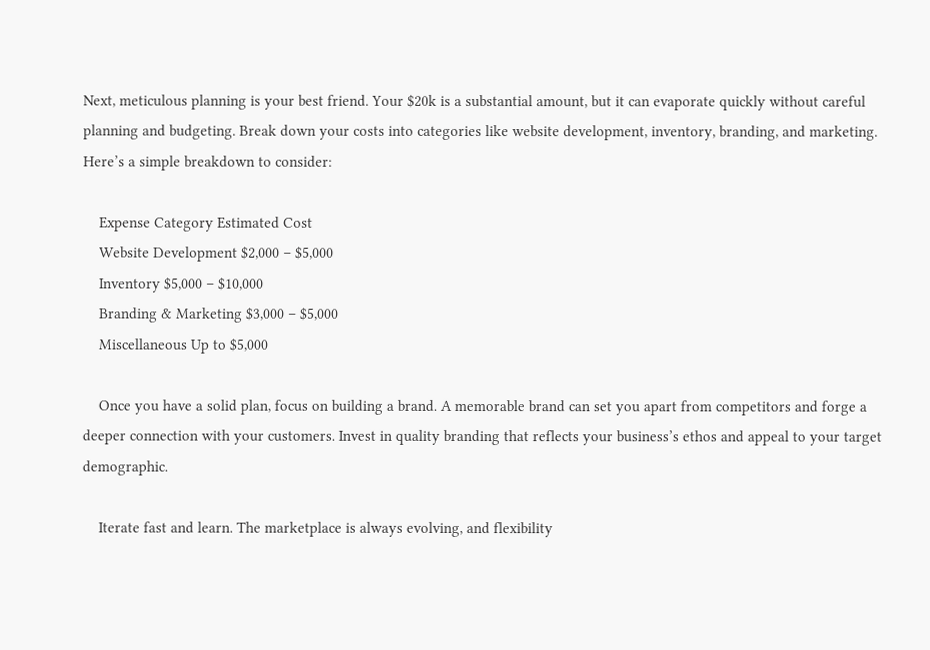Next, meticulous planning is your best friend. Your $20k is a substantial amount, but it can evaporate quickly without careful planning and budgeting. Break down your costs into categories like website development, inventory, branding, and marketing. Here’s a simple breakdown to consider:

    Expense Category Estimated Cost
    Website Development $2,000 – $5,000
    Inventory $5,000 – $10,000
    Branding & Marketing $3,000 – $5,000
    Miscellaneous Up to $5,000

    Once you have a solid plan, focus on building a brand. A memorable brand can set you apart from competitors and forge a deeper connection with your customers. Invest in quality branding that reflects your business’s ethos and appeal to your target demographic.

    Iterate fast and learn. The marketplace is always evolving, and flexibility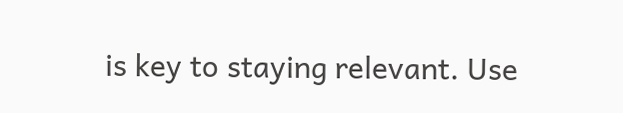is key to staying relevant. Use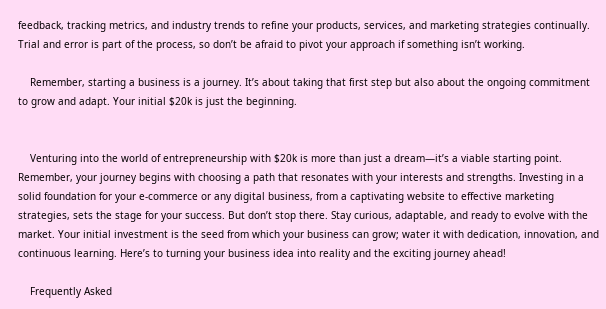feedback, tracking metrics, and industry trends to refine your products, services, and marketing strategies continually. Trial and error is part of the process, so don’t be afraid to pivot your approach if something isn’t working.

    Remember, starting a business is a journey. It’s about taking that first step but also about the ongoing commitment to grow and adapt. Your initial $20k is just the beginning.


    Venturing into the world of entrepreneurship with $20k is more than just a dream—it’s a viable starting point. Remember, your journey begins with choosing a path that resonates with your interests and strengths. Investing in a solid foundation for your e-commerce or any digital business, from a captivating website to effective marketing strategies, sets the stage for your success. But don’t stop there. Stay curious, adaptable, and ready to evolve with the market. Your initial investment is the seed from which your business can grow; water it with dedication, innovation, and continuous learning. Here’s to turning your business idea into reality and the exciting journey ahead!

    Frequently Asked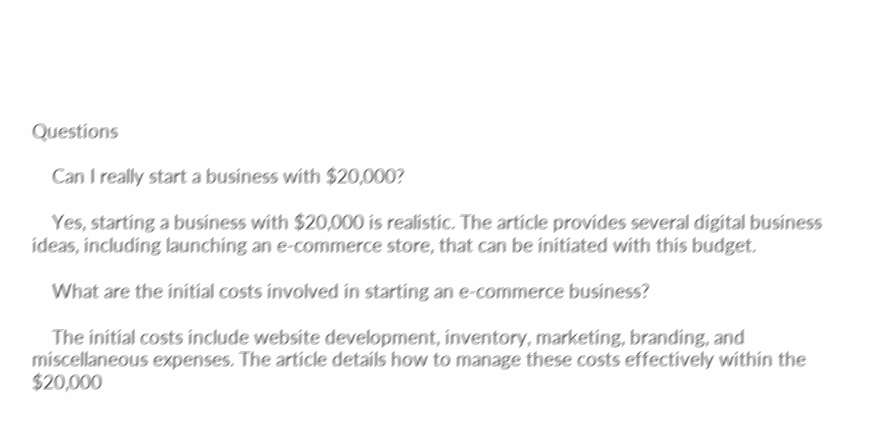Questions

    Can I really start a business with $20,000?

    Yes, starting a business with $20,000 is realistic. The article provides several digital business ideas, including launching an e-commerce store, that can be initiated with this budget.

    What are the initial costs involved in starting an e-commerce business?

    The initial costs include website development, inventory, marketing, branding, and miscellaneous expenses. The article details how to manage these costs effectively within the $20,000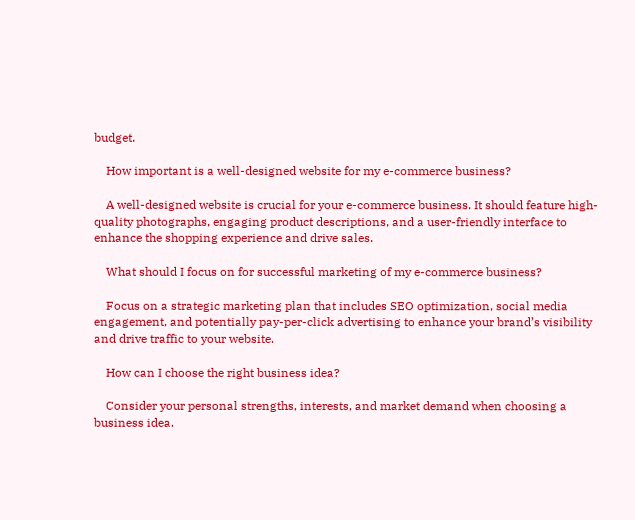budget.

    How important is a well-designed website for my e-commerce business?

    A well-designed website is crucial for your e-commerce business. It should feature high-quality photographs, engaging product descriptions, and a user-friendly interface to enhance the shopping experience and drive sales.

    What should I focus on for successful marketing of my e-commerce business?

    Focus on a strategic marketing plan that includes SEO optimization, social media engagement, and potentially pay-per-click advertising to enhance your brand’s visibility and drive traffic to your website.

    How can I choose the right business idea?

    Consider your personal strengths, interests, and market demand when choosing a business idea.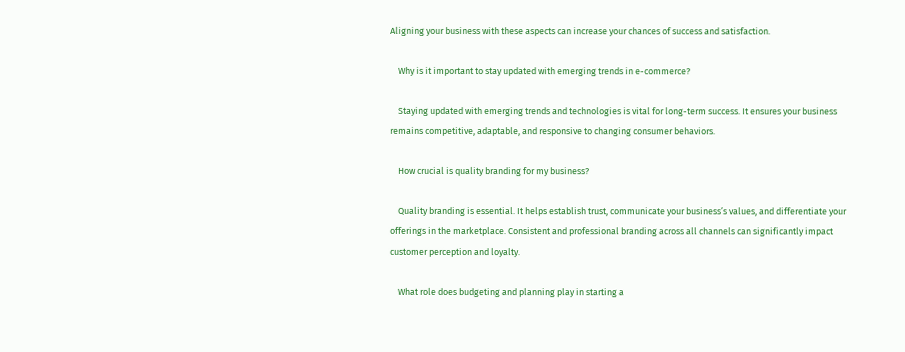Aligning your business with these aspects can increase your chances of success and satisfaction.

    Why is it important to stay updated with emerging trends in e-commerce?

    Staying updated with emerging trends and technologies is vital for long-term success. It ensures your business remains competitive, adaptable, and responsive to changing consumer behaviors.

    How crucial is quality branding for my business?

    Quality branding is essential. It helps establish trust, communicate your business’s values, and differentiate your offerings in the marketplace. Consistent and professional branding across all channels can significantly impact customer perception and loyalty.

    What role does budgeting and planning play in starting a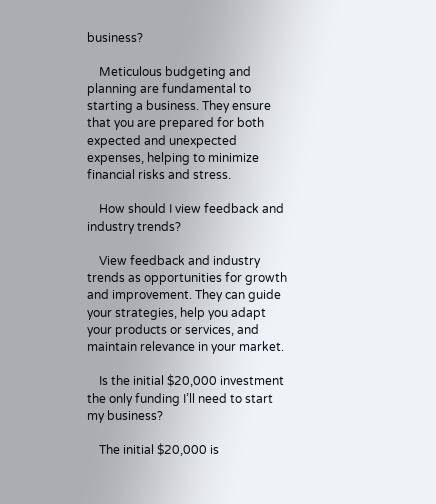business?

    Meticulous budgeting and planning are fundamental to starting a business. They ensure that you are prepared for both expected and unexpected expenses, helping to minimize financial risks and stress.

    How should I view feedback and industry trends?

    View feedback and industry trends as opportunities for growth and improvement. They can guide your strategies, help you adapt your products or services, and maintain relevance in your market.

    Is the initial $20,000 investment the only funding I’ll need to start my business?

    The initial $20,000 is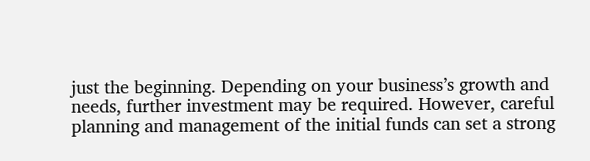just the beginning. Depending on your business’s growth and needs, further investment may be required. However, careful planning and management of the initial funds can set a strong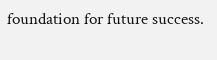foundation for future success.